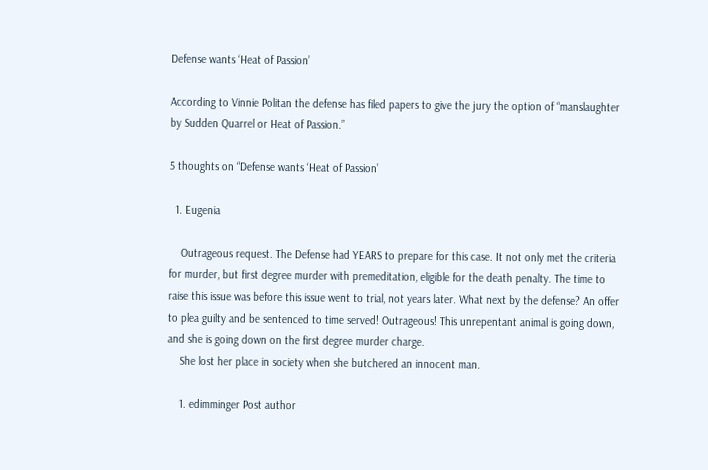Defense wants ‘Heat of Passion’

According to Vinnie Politan the defense has filed papers to give the jury the option of “manslaughter by Sudden Quarrel or Heat of Passion.”

5 thoughts on “Defense wants ‘Heat of Passion’

  1. Eugenia

    Outrageous request. The Defense had YEARS to prepare for this case. It not only met the criteria for murder, but first degree murder with premeditation, eligible for the death penalty. The time to raise this issue was before this issue went to trial, not years later. What next by the defense? An offer to plea guilty and be sentenced to time served! Outrageous! This unrepentant animal is going down, and she is going down on the first degree murder charge.
    She lost her place in society when she butchered an innocent man.

    1. edimminger Post author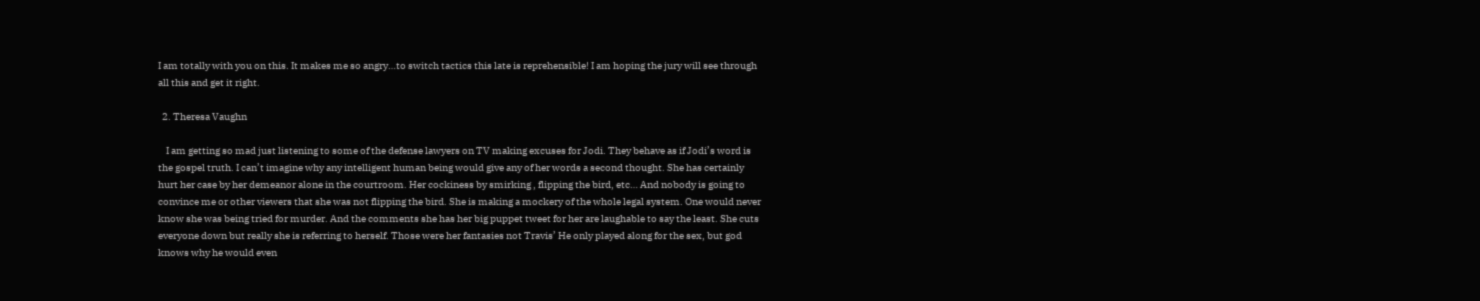I am totally with you on this. It makes me so angry…to switch tactics this late is reprehensible! I am hoping the jury will see through all this and get it right.

  2. Theresa Vaughn

    I am getting so mad just listening to some of the defense lawyers on TV making excuses for Jodi. They behave as if Jodi’s word is the gospel truth. I can’t imagine why any intelligent human being would give any of her words a second thought. She has certainly hurt her case by her demeanor alone in the courtroom. Her cockiness by smirking , flipping the bird, etc… And nobody is going to convince me or other viewers that she was not flipping the bird. She is making a mockery of the whole legal system. One would never know she was being tried for murder. And the comments she has her big puppet tweet for her are laughable to say the least. She cuts everyone down but really she is referring to herself. Those were her fantasies not Travis’ He only played along for the sex, but god knows why he would even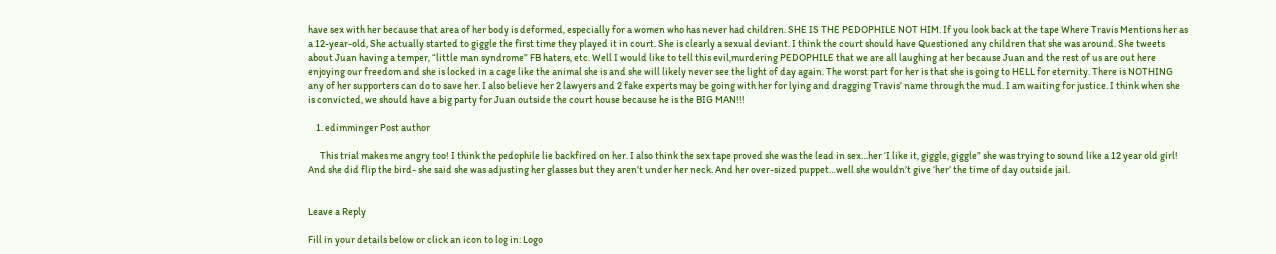have sex with her because that area of her body is deformed, especially for a women who has never had children. SHE IS THE PEDOPHILE NOT HIM. If you look back at the tape Where Travis Mentions her as a 12-year-old, She actually started to giggle the first time they played it in court. She is clearly a sexual deviant. I think the court should have Questioned any children that she was around. She tweets about Juan having a temper, “little man syndrome” FB haters, etc. Well I would like to tell this evil,murdering PEDOPHILE that we are all laughing at her because Juan and the rest of us are out here enjoying our freedom and she is locked in a cage like the animal she is and she will likely never see the light of day again. The worst part for her is that she is going to HELL for eternity. There is NOTHING any of her supporters can do to save her. I also believe her 2 lawyers and 2 fake experts may be going with her for lying and dragging Travis’ name through the mud. I am waiting for justice. I think when she is convicted, we should have a big party for Juan outside the court house because he is the BIG MAN!!!

    1. edimminger Post author

      This trial makes me angry too! I think the pedophile lie backfired on her. I also think the sex tape proved she was the lead in sex…her ‘I like it, giggle, giggle” she was trying to sound like a 12 year old girl! And she did flip the bird- she said she was adjusting her glasses but they aren’t under her neck. And her over-sized puppet…well she wouldn’t give ‘her’ the time of day outside jail.


Leave a Reply

Fill in your details below or click an icon to log in: Logo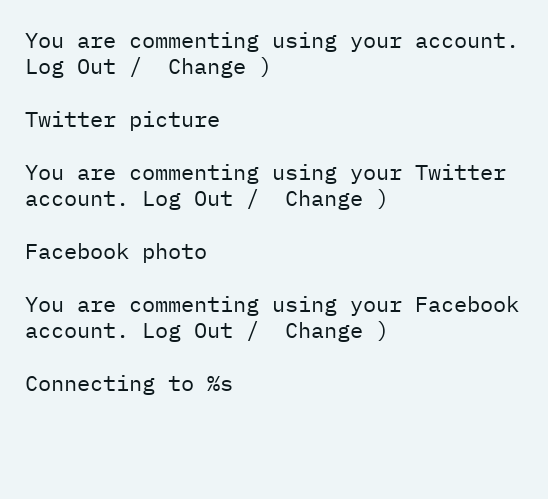You are commenting using your account. Log Out /  Change )

Twitter picture

You are commenting using your Twitter account. Log Out /  Change )

Facebook photo

You are commenting using your Facebook account. Log Out /  Change )

Connecting to %s